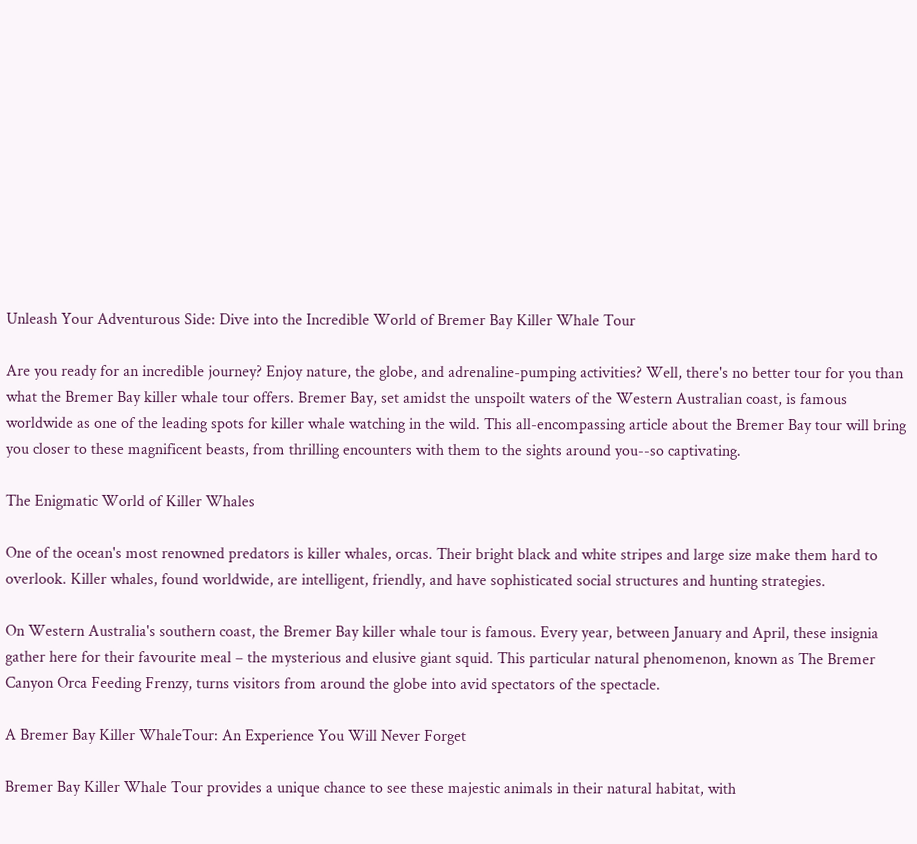Unleash Your Adventurous Side: Dive into the Incredible World of Bremer Bay Killer Whale Tour

Are you ready for an incredible journey? Enjoy nature, the globe, and adrenaline-pumping activities? Well, there's no better tour for you than what the Bremer Bay killer whale tour offers. Bremer Bay, set amidst the unspoilt waters of the Western Australian coast, is famous worldwide as one of the leading spots for killer whale watching in the wild. This all-encompassing article about the Bremer Bay tour will bring you closer to these magnificent beasts, from thrilling encounters with them to the sights around you--so captivating.

The Enigmatic World of Killer Whales

One of the ocean's most renowned predators is killer whales, orcas. Their bright black and white stripes and large size make them hard to overlook. Killer whales, found worldwide, are intelligent, friendly, and have sophisticated social structures and hunting strategies.

On Western Australia's southern coast, the Bremer Bay killer whale tour is famous. Every year, between January and April, these insignia gather here for their favourite meal – the mysterious and elusive giant squid. This particular natural phenomenon, known as The Bremer Canyon Orca Feeding Frenzy, turns visitors from around the globe into avid spectators of the spectacle.

A Bremer Bay Killer WhaleTour: An Experience You Will Never Forget

Bremer Bay Killer Whale Tour provides a unique chance to see these majestic animals in their natural habitat, with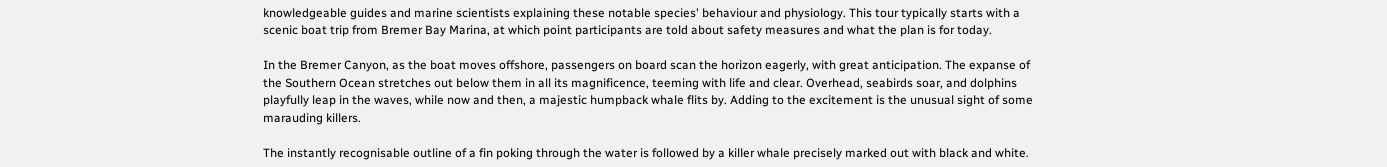knowledgeable guides and marine scientists explaining these notable species' behaviour and physiology. This tour typically starts with a scenic boat trip from Bremer Bay Marina, at which point participants are told about safety measures and what the plan is for today.

In the Bremer Canyon, as the boat moves offshore, passengers on board scan the horizon eagerly, with great anticipation. The expanse of the Southern Ocean stretches out below them in all its magnificence, teeming with life and clear. Overhead, seabirds soar, and dolphins playfully leap in the waves, while now and then, a majestic humpback whale flits by. Adding to the excitement is the unusual sight of some marauding killers.

The instantly recognisable outline of a fin poking through the water is followed by a killer whale precisely marked out with black and white.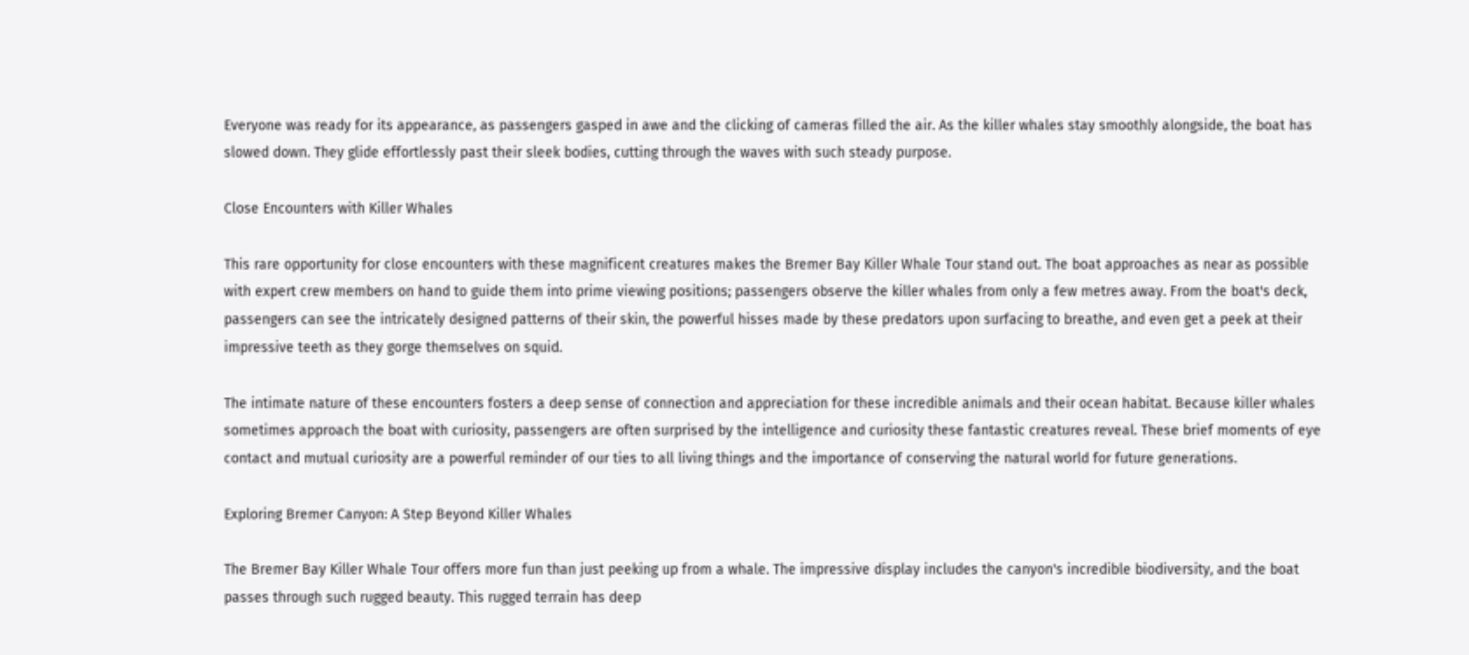Everyone was ready for its appearance, as passengers gasped in awe and the clicking of cameras filled the air. As the killer whales stay smoothly alongside, the boat has slowed down. They glide effortlessly past their sleek bodies, cutting through the waves with such steady purpose.

Close Encounters with Killer Whales

This rare opportunity for close encounters with these magnificent creatures makes the Bremer Bay Killer Whale Tour stand out. The boat approaches as near as possible with expert crew members on hand to guide them into prime viewing positions; passengers observe the killer whales from only a few metres away. From the boat's deck, passengers can see the intricately designed patterns of their skin, the powerful hisses made by these predators upon surfacing to breathe, and even get a peek at their impressive teeth as they gorge themselves on squid.

The intimate nature of these encounters fosters a deep sense of connection and appreciation for these incredible animals and their ocean habitat. Because killer whales sometimes approach the boat with curiosity, passengers are often surprised by the intelligence and curiosity these fantastic creatures reveal. These brief moments of eye contact and mutual curiosity are a powerful reminder of our ties to all living things and the importance of conserving the natural world for future generations.

Exploring Bremer Canyon: A Step Beyond Killer Whales

The Bremer Bay Killer Whale Tour offers more fun than just peeking up from a whale. The impressive display includes the canyon's incredible biodiversity, and the boat passes through such rugged beauty. This rugged terrain has deep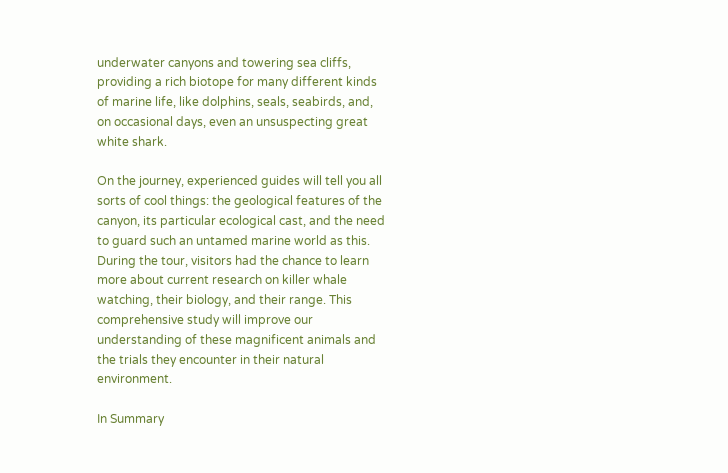underwater canyons and towering sea cliffs, providing a rich biotope for many different kinds of marine life, like dolphins, seals, seabirds, and, on occasional days, even an unsuspecting great white shark.

On the journey, experienced guides will tell you all sorts of cool things: the geological features of the canyon, its particular ecological cast, and the need to guard such an untamed marine world as this. During the tour, visitors had the chance to learn more about current research on killer whale watching, their biology, and their range. This comprehensive study will improve our understanding of these magnificent animals and the trials they encounter in their natural environment.

In Summary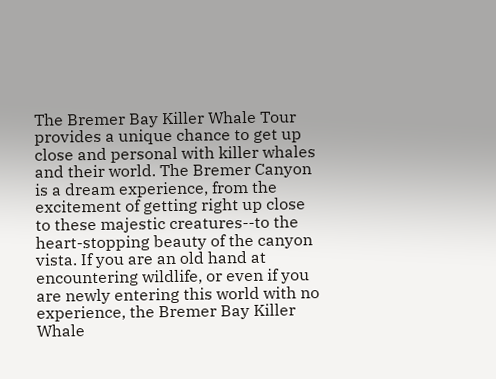The Bremer Bay Killer Whale Tour provides a unique chance to get up close and personal with killer whales and their world. The Bremer Canyon is a dream experience, from the excitement of getting right up close to these majestic creatures--to the heart-stopping beauty of the canyon vista. If you are an old hand at encountering wildlife, or even if you are newly entering this world with no experience, the Bremer Bay Killer Whale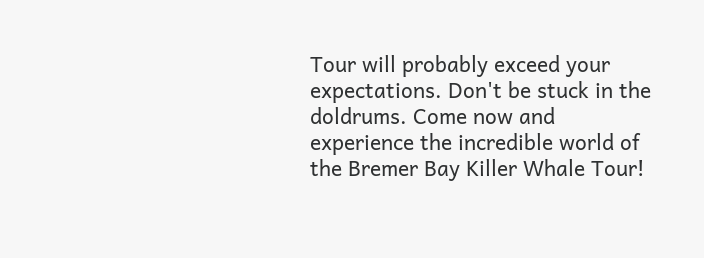Tour will probably exceed your expectations. Don't be stuck in the doldrums. Come now and experience the incredible world of the Bremer Bay Killer Whale Tour!